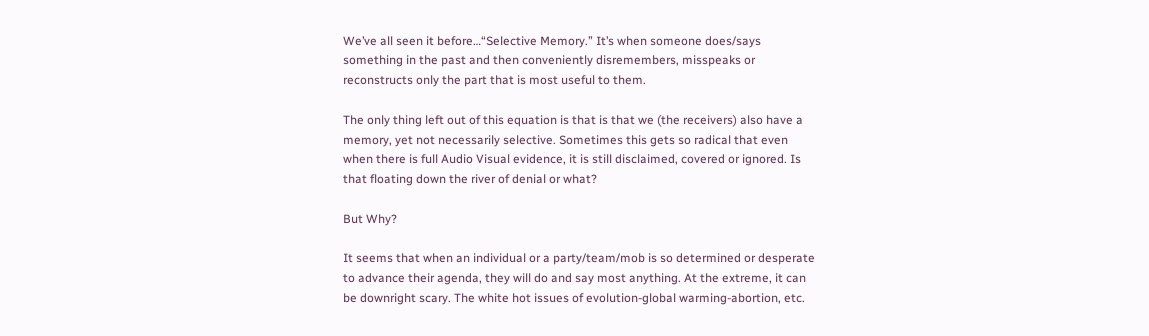We’ve all seen it before…“Selective Memory.” It’s when someone does/says something in the past and then conveniently disremembers, misspeaks or reconstructs only the part that is most useful to them.

The only thing left out of this equation is that is that we (the receivers) also have a memory, yet not necessarily selective. Sometimes this gets so radical that even when there is full Audio Visual evidence, it is still disclaimed, covered or ignored. Is that floating down the river of denial or what?

But Why?

It seems that when an individual or a party/team/mob is so determined or desperate to advance their agenda, they will do and say most anything. At the extreme, it can be downright scary. The white hot issues of evolution-global warming-abortion, etc.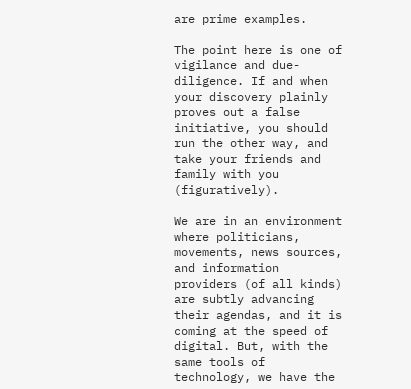are prime examples.

The point here is one of vigilance and due-diligence. If and when your discovery plainly proves out a false initiative, you should run the other way, and take your friends and family with you (figuratively).

We are in an environment where politicians, movements, news sources, and information providers (of all kinds) are subtly advancing their agendas, and it is coming at the speed of digital. But, with the same tools of technology, we have the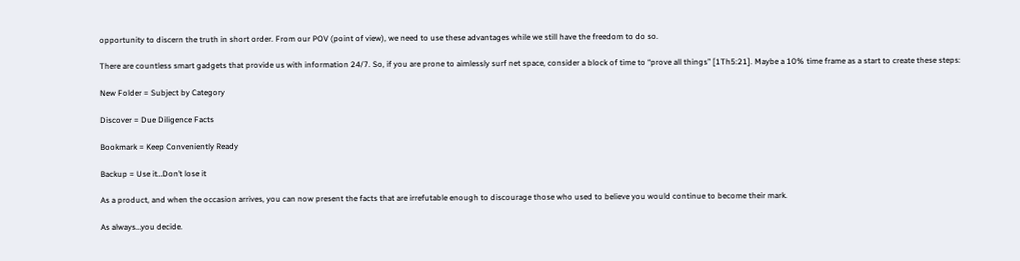opportunity to discern the truth in short order. From our POV (point of view), we need to use these advantages while we still have the freedom to do so.

There are countless smart gadgets that provide us with information 24/7. So, if you are prone to aimlessly surf net space, consider a block of time to “prove all things” [1Th5:21]. Maybe a 10% time frame as a start to create these steps:

New Folder = Subject by Category

Discover = Due Diligence Facts

Bookmark = Keep Conveniently Ready

Backup = Use it…Don’t lose it

As a product, and when the occasion arrives, you can now present the facts that are irrefutable enough to discourage those who used to believe you would continue to become their mark.

As always…you decide.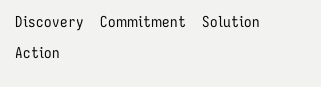Discovery    Commitment    Solution    Action